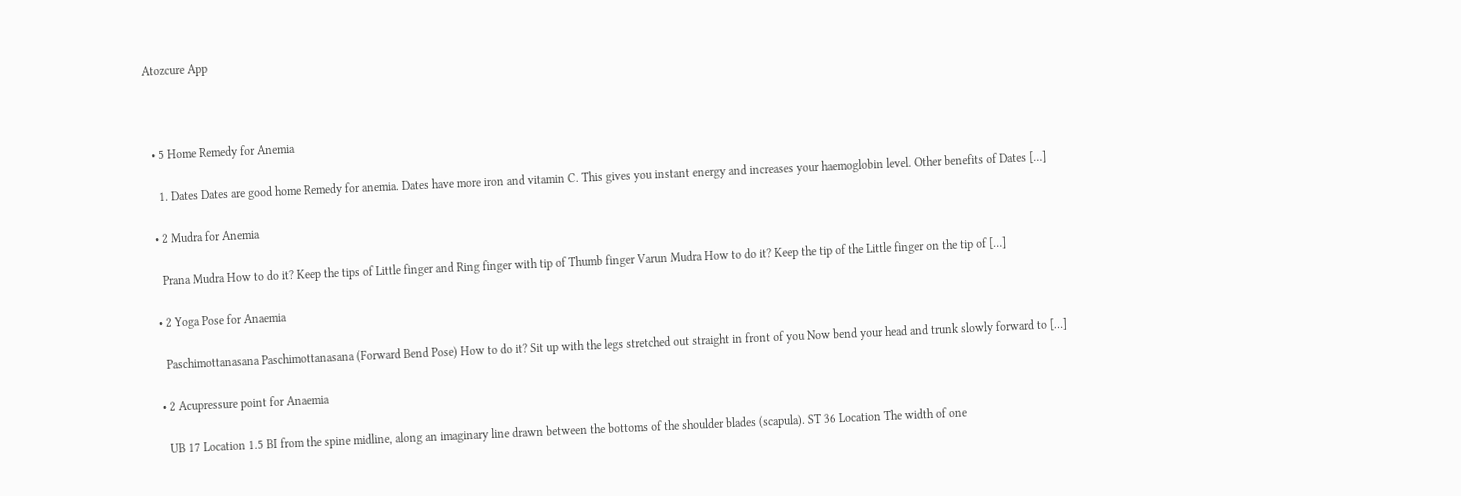Atozcure App



  • 5 Home Remedy for Anemia

    1. Dates Dates are good home Remedy for anemia. Dates have more iron and vitamin C. This gives you instant energy and increases your haemoglobin level. Other benefits of Dates […]

  • 2 Mudra for Anemia

    Prana Mudra How to do it? Keep the tips of Little finger and Ring finger with tip of Thumb finger Varun Mudra How to do it? Keep the tip of the Little finger on the tip of […]

  • 2 Yoga Pose for Anaemia

    Paschimottanasana Paschimottanasana (Forward Bend Pose) How to do it? Sit up with the legs stretched out straight in front of you Now bend your head and trunk slowly forward to […]

  • 2 Acupressure point for Anaemia

    UB 17 Location 1.5 BI from the spine midline, along an imaginary line drawn between the bottoms of the shoulder blades (scapula). ST 36 Location The width of one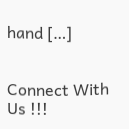hand […]


Connect With Us !!!